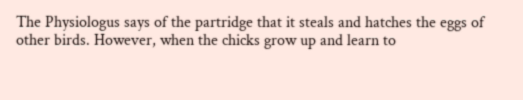The Physiologus says of the partridge that it steals and hatches the eggs of other birds. However, when the chicks grow up and learn to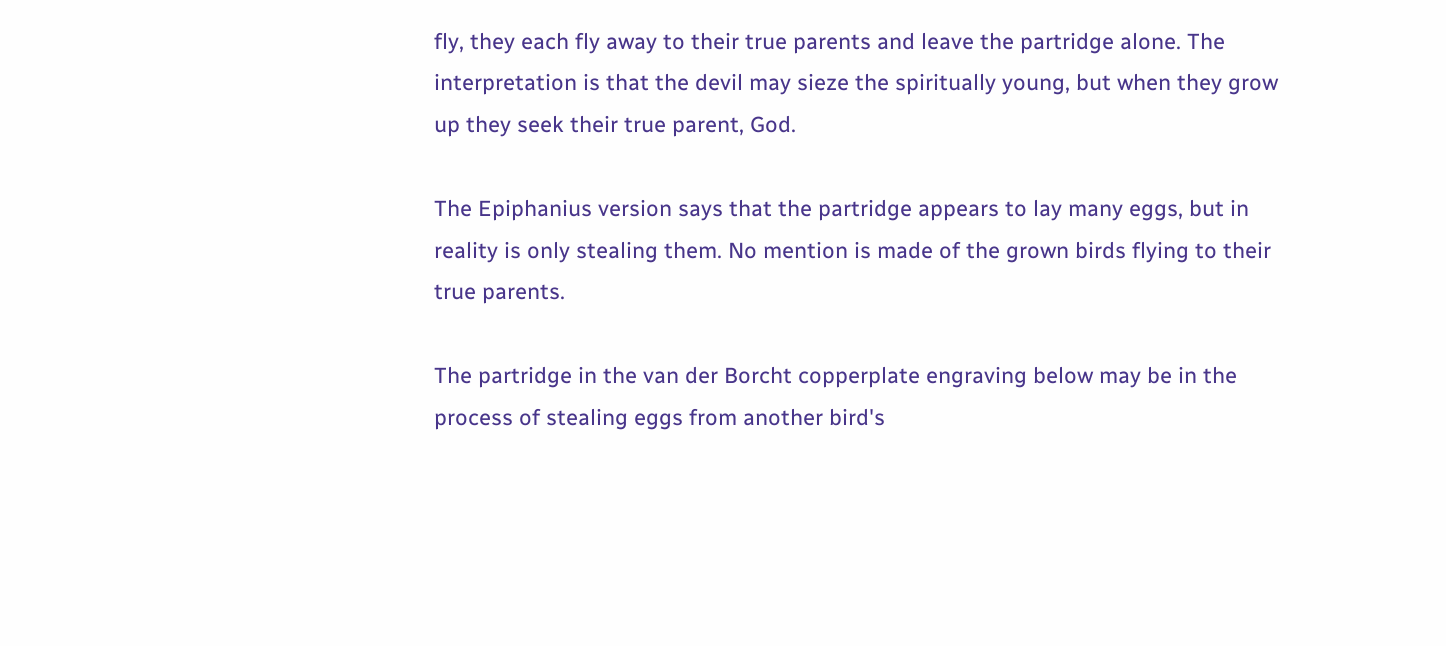fly, they each fly away to their true parents and leave the partridge alone. The interpretation is that the devil may sieze the spiritually young, but when they grow up they seek their true parent, God.

The Epiphanius version says that the partridge appears to lay many eggs, but in reality is only stealing them. No mention is made of the grown birds flying to their true parents.

The partridge in the van der Borcht copperplate engraving below may be in the process of stealing eggs from another bird's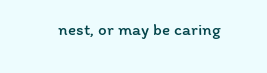nest, or may be caring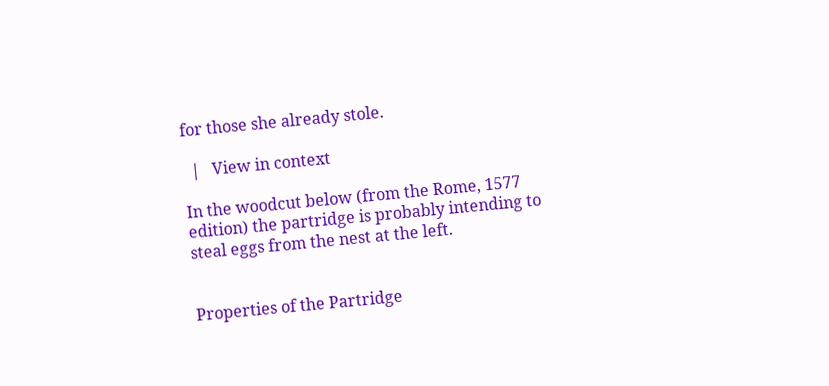for those she already stole.

  |   View in context

In the woodcut below (from the Rome, 1577 edition) the partridge is probably intending to steal eggs from the nest at the left.


Properties of the Partridge